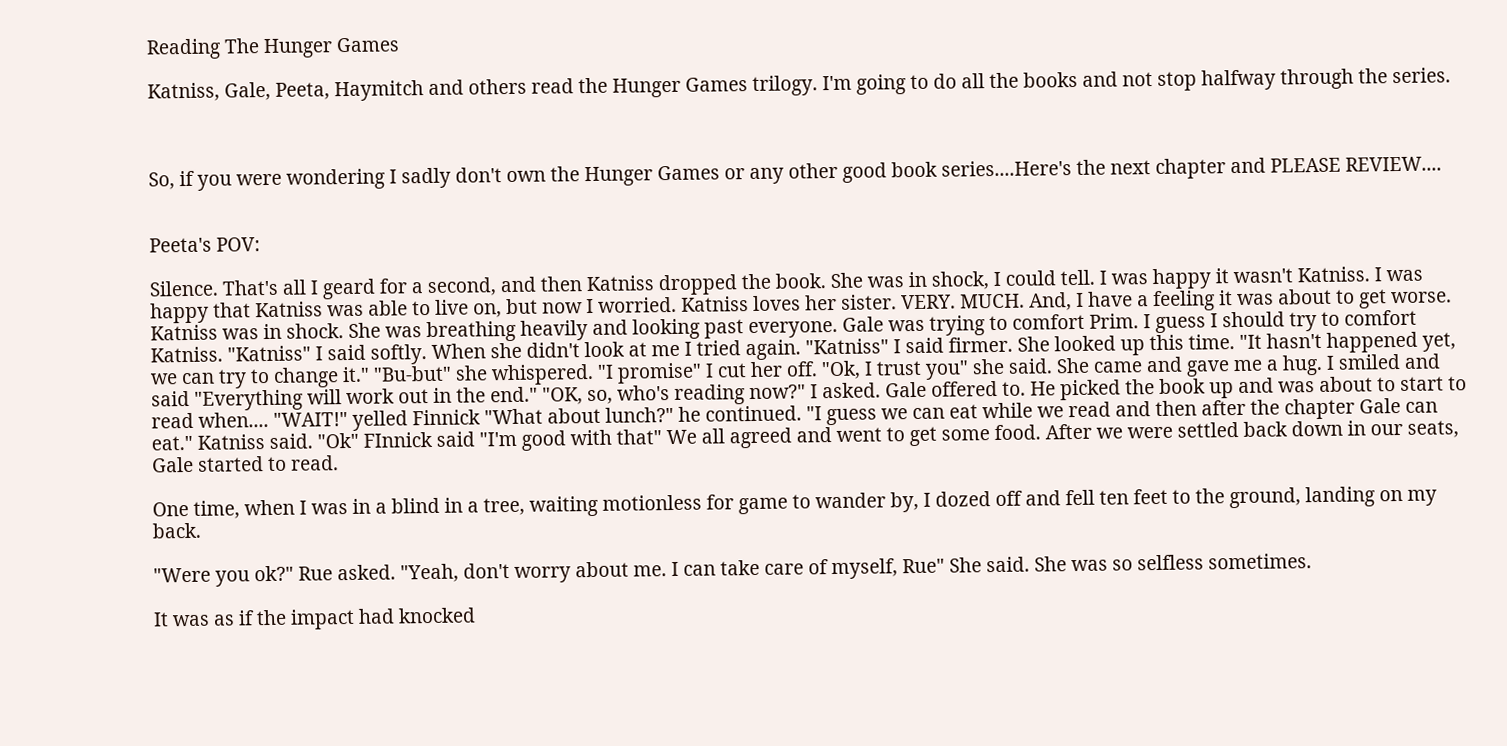Reading The Hunger Games

Katniss, Gale, Peeta, Haymitch and others read the Hunger Games trilogy. I'm going to do all the books and not stop halfway through the series.



So, if you were wondering I sadly don't own the Hunger Games or any other good book series....Here's the next chapter and PLEASE REVIEW....


Peeta's POV:

Silence. That's all I geard for a second, and then Katniss dropped the book. She was in shock, I could tell. I was happy it wasn't Katniss. I was happy that Katniss was able to live on, but now I worried. Katniss loves her sister. VERY. MUCH. And, I have a feeling it was about to get worse. Katniss was in shock. She was breathing heavily and looking past everyone. Gale was trying to comfort Prim. I guess I should try to comfort Katniss. "Katniss" I said softly. When she didn't look at me I tried again. "Katniss" I said firmer. She looked up this time. "It hasn't happened yet, we can try to change it." "Bu-but" she whispered. "I promise" I cut her off. "Ok, I trust you" she said. She came and gave me a hug. I smiled and said "Everything will work out in the end." "OK, so, who's reading now?" I asked. Gale offered to. He picked the book up and was about to start to read when.... "WAIT!" yelled Finnick "What about lunch?" he continued. "I guess we can eat while we read and then after the chapter Gale can eat." Katniss said. "Ok" FInnick said "I'm good with that" We all agreed and went to get some food. After we were settled back down in our seats, Gale started to read.

One time, when I was in a blind in a tree, waiting motionless for game to wander by, I dozed off and fell ten feet to the ground, landing on my back.

"Were you ok?" Rue asked. "Yeah, don't worry about me. I can take care of myself, Rue" She said. She was so selfless sometimes.

It was as if the impact had knocked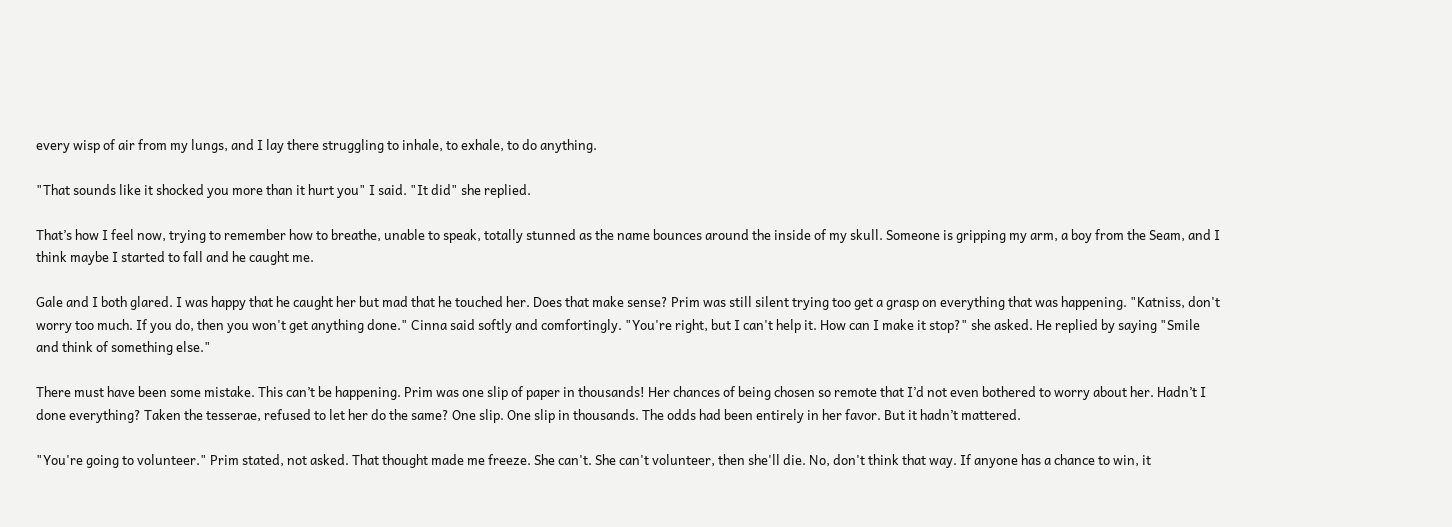every wisp of air from my lungs, and I lay there struggling to inhale, to exhale, to do anything.

"That sounds like it shocked you more than it hurt you" I said. "It did" she replied.

That’s how I feel now, trying to remember how to breathe, unable to speak, totally stunned as the name bounces around the inside of my skull. Someone is gripping my arm, a boy from the Seam, and I think maybe I started to fall and he caught me.

Gale and I both glared. I was happy that he caught her but mad that he touched her. Does that make sense? Prim was still silent trying too get a grasp on everything that was happening. "Katniss, don't worry too much. If you do, then you won't get anything done." Cinna said softly and comfortingly. "You're right, but I can't help it. How can I make it stop?" she asked. He replied by saying "Smile and think of something else."

There must have been some mistake. This can’t be happening. Prim was one slip of paper in thousands! Her chances of being chosen so remote that I’d not even bothered to worry about her. Hadn’t I done everything? Taken the tesserae, refused to let her do the same? One slip. One slip in thousands. The odds had been entirely in her favor. But it hadn’t mattered.

"You're going to volunteer." Prim stated, not asked. That thought made me freeze. She can't. She can't volunteer, then she'll die. No, don't think that way. If anyone has a chance to win, it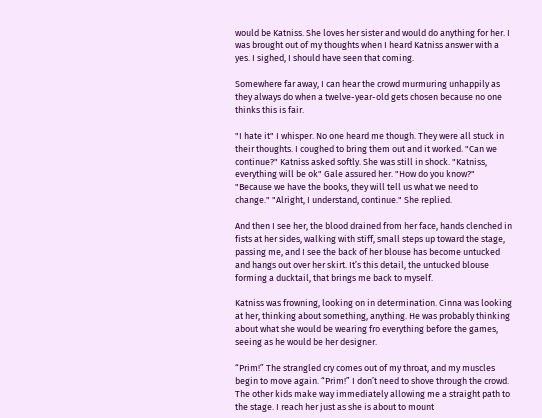would be Katniss. She loves her sister and would do anything for her. I was brought out of my thoughts when I heard Katniss answer with a yes. I sighed, I should have seen that coming.

Somewhere far away, I can hear the crowd murmuring unhappily as they always do when a twelve-year-old gets chosen because no one thinks this is fair.

"I hate it" I whisper. No one heard me though. They were all stuck in their thoughts. I coughed to bring them out and it worked. "Can we continue?" Katniss asked softly. She was still in shock. "Katniss, everything will be ok" Gale assured her. "How do you know?" "Because we have the books, they will tell us what we need to change." "Alright, I understand, continue." She replied.

And then I see her, the blood drained from her face, hands clenched in fists at her sides, walking with stiff, small steps up toward the stage, passing me, and I see the back of her blouse has become untucked and hangs out over her skirt. It’s this detail, the untucked blouse forming a ducktail, that brings me back to myself.

Katniss was frowning, looking on in determination. Cinna was looking at her, thinking about something, anything. He was probably thinking about what she would be wearing fro everything before the games, seeing as he would be her designer.

“Prim!” The strangled cry comes out of my throat, and my muscles begin to move again. “Prim!” I don’t need to shove through the crowd. The other kids make way immediately allowing me a straight path to the stage. I reach her just as she is about to mount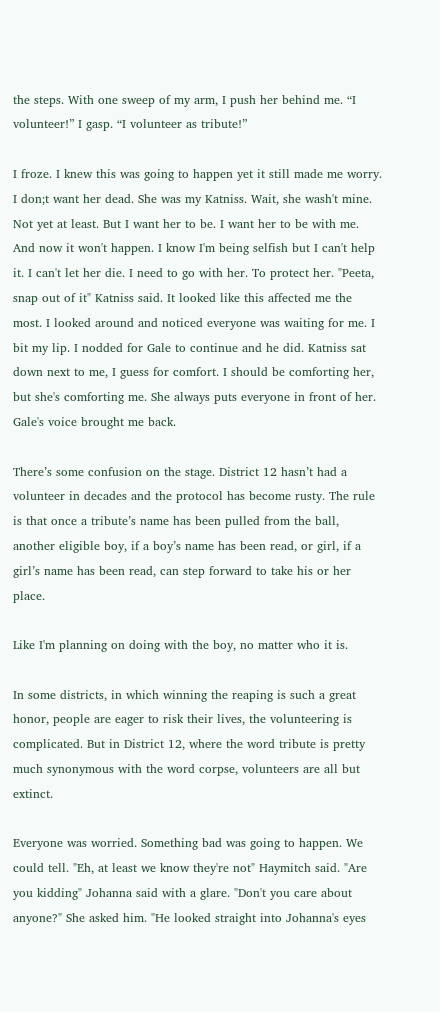the steps. With one sweep of my arm, I push her behind me. “I volunteer!” I gasp. “I volunteer as tribute!”

I froze. I knew this was going to happen yet it still made me worry. I don;t want her dead. She was my Katniss. Wait, she wash't mine. Not yet at least. But I want her to be. I want her to be with me. And now it won't happen. I know I'm being selfish but I can't help it. I can't let her die. I need to go with her. To protect her. "Peeta, snap out of it" Katniss said. It looked like this affected me the most. I looked around and noticed everyone was waiting for me. I bit my lip. I nodded for Gale to continue and he did. Katniss sat down next to me, I guess for comfort. I should be comforting her, but she's comforting me. She always puts everyone in front of her. Gale's voice brought me back.

There’s some confusion on the stage. District 12 hasn’t had a volunteer in decades and the protocol has become rusty. The rule is that once a tribute’s name has been pulled from the ball, another eligible boy, if a boy’s name has been read, or girl, if a girl’s name has been read, can step forward to take his or her place.

Like I'm planning on doing with the boy, no matter who it is.

In some districts, in which winning the reaping is such a great honor, people are eager to risk their lives, the volunteering is complicated. But in District 12, where the word tribute is pretty much synonymous with the word corpse, volunteers are all but extinct.

Everyone was worried. Something bad was going to happen. We could tell. "Eh, at least we know they're not" Haymitch said. "Are you kidding" Johanna said with a glare. "Don't you care about anyone?" She asked him. "He looked straight into Johanna's eyes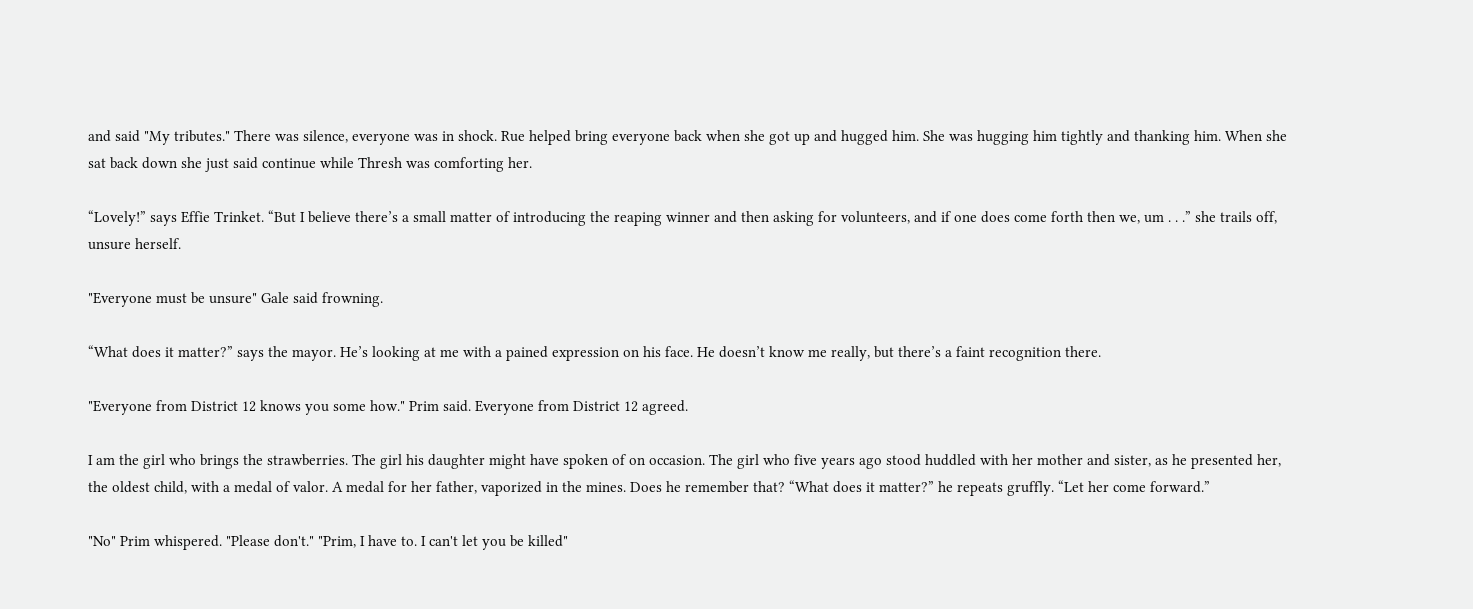and said "My tributes." There was silence, everyone was in shock. Rue helped bring everyone back when she got up and hugged him. She was hugging him tightly and thanking him. When she sat back down she just said continue while Thresh was comforting her.

“Lovely!” says Effie Trinket. “But I believe there’s a small matter of introducing the reaping winner and then asking for volunteers, and if one does come forth then we, um . . .” she trails off, unsure herself.

"Everyone must be unsure" Gale said frowning.

“What does it matter?” says the mayor. He’s looking at me with a pained expression on his face. He doesn’t know me really, but there’s a faint recognition there.

"Everyone from District 12 knows you some how." Prim said. Everyone from District 12 agreed.

I am the girl who brings the strawberries. The girl his daughter might have spoken of on occasion. The girl who five years ago stood huddled with her mother and sister, as he presented her, the oldest child, with a medal of valor. A medal for her father, vaporized in the mines. Does he remember that? “What does it matter?” he repeats gruffly. “Let her come forward.”

"No" Prim whispered. "Please don't." "Prim, I have to. I can't let you be killed"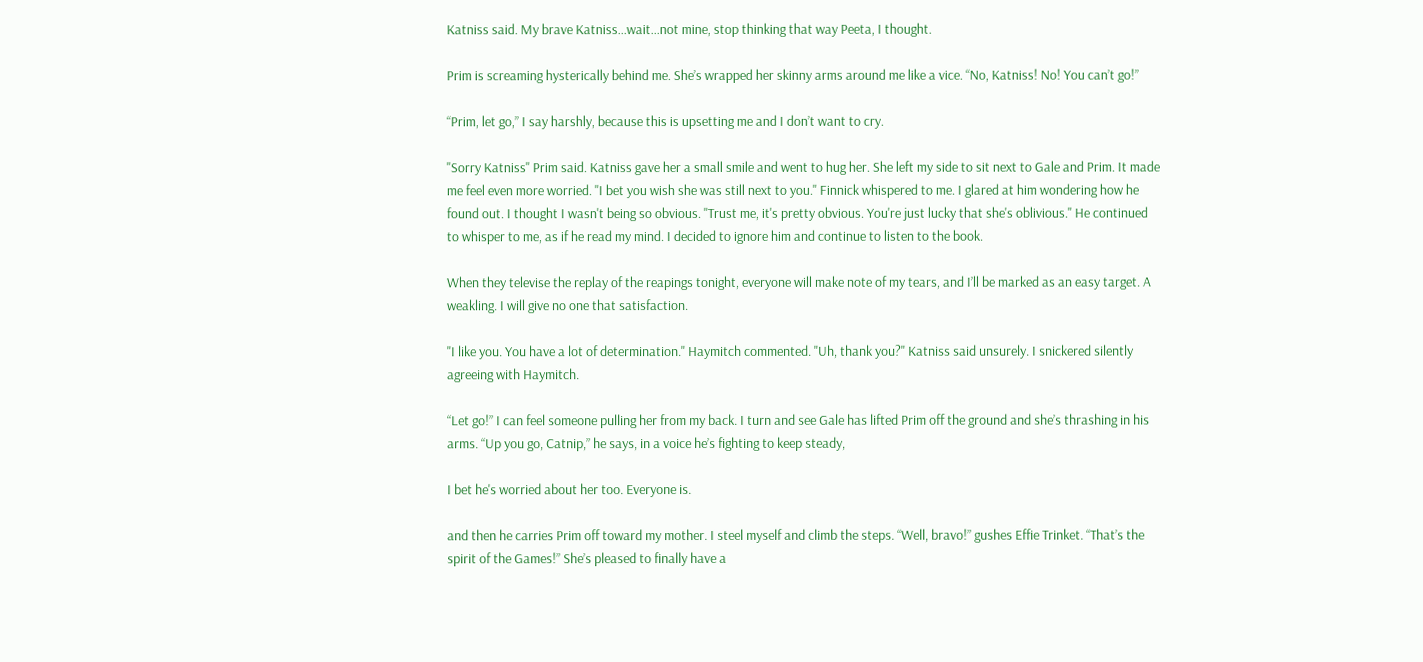Katniss said. My brave Katniss...wait...not mine, stop thinking that way Peeta, I thought.

Prim is screaming hysterically behind me. She’s wrapped her skinny arms around me like a vice. “No, Katniss! No! You can’t go!”

“Prim, let go,” I say harshly, because this is upsetting me and I don’t want to cry.

"Sorry Katniss" Prim said. Katniss gave her a small smile and went to hug her. She left my side to sit next to Gale and Prim. It made me feel even more worried. "I bet you wish she was still next to you." Finnick whispered to me. I glared at him wondering how he found out. I thought I wasn't being so obvious. "Trust me, it's pretty obvious. You're just lucky that she's oblivious." He continued to whisper to me, as if he read my mind. I decided to ignore him and continue to listen to the book.

When they televise the replay of the reapings tonight, everyone will make note of my tears, and I’ll be marked as an easy target. A weakling. I will give no one that satisfaction.

"I like you. You have a lot of determination." Haymitch commented. "Uh, thank you?" Katniss said unsurely. I snickered silently agreeing with Haymitch.

“Let go!” I can feel someone pulling her from my back. I turn and see Gale has lifted Prim off the ground and she’s thrashing in his arms. “Up you go, Catnip,” he says, in a voice he’s fighting to keep steady,

I bet he's worried about her too. Everyone is.

and then he carries Prim off toward my mother. I steel myself and climb the steps. “Well, bravo!” gushes Effie Trinket. “That’s the spirit of the Games!” She’s pleased to finally have a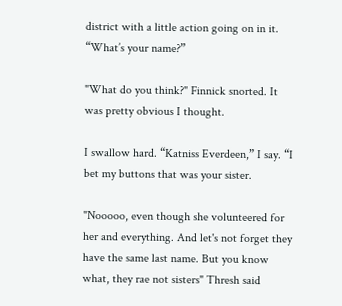district with a little action going on in it. “What’s your name?”

"What do you think?" Finnick snorted. It was pretty obvious I thought.

I swallow hard. “Katniss Everdeen,” I say. “I bet my buttons that was your sister.

"Nooooo, even though she volunteered for her and everything. And let's not forget they have the same last name. But you know what, they rae not sisters" Thresh said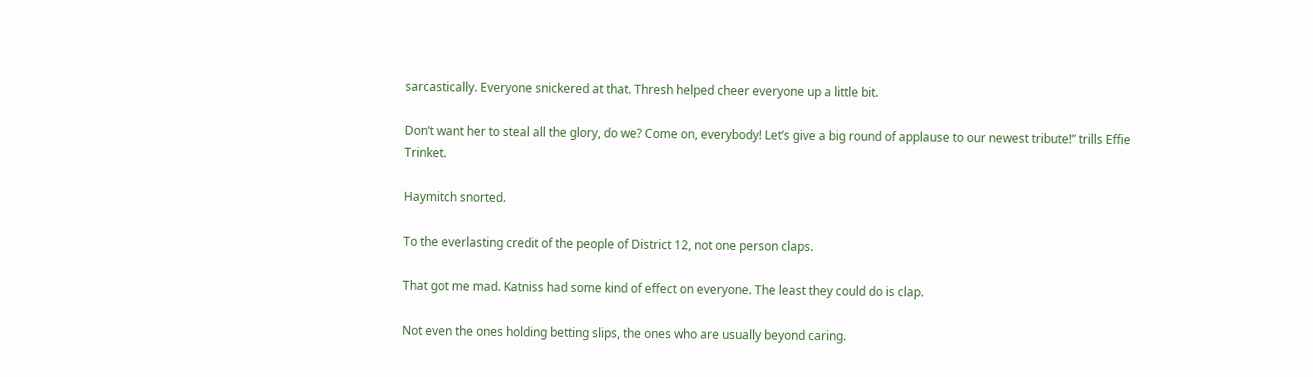sarcastically. Everyone snickered at that. Thresh helped cheer everyone up a little bit.

Don’t want her to steal all the glory, do we? Come on, everybody! Let’s give a big round of applause to our newest tribute!” trills Effie Trinket.

Haymitch snorted.

To the everlasting credit of the people of District 12, not one person claps.

That got me mad. Katniss had some kind of effect on everyone. The least they could do is clap.

Not even the ones holding betting slips, the ones who are usually beyond caring.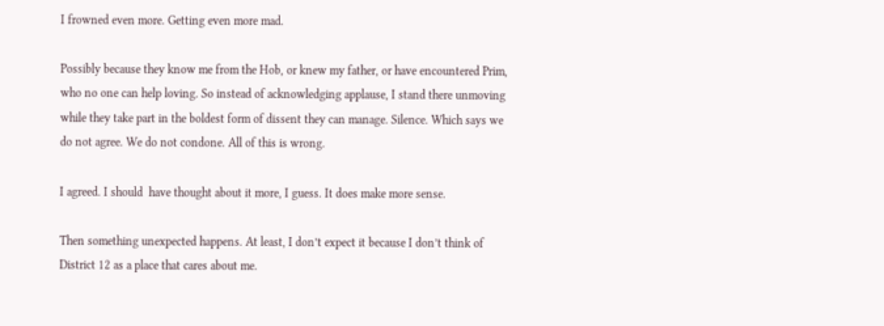I frowned even more. Getting even more mad.

Possibly because they know me from the Hob, or knew my father, or have encountered Prim, who no one can help loving. So instead of acknowledging applause, I stand there unmoving while they take part in the boldest form of dissent they can manage. Silence. Which says we do not agree. We do not condone. All of this is wrong.

I agreed. I should  have thought about it more, I guess. It does make more sense.

Then something unexpected happens. At least, I don’t expect it because I don’t think of District 12 as a place that cares about me.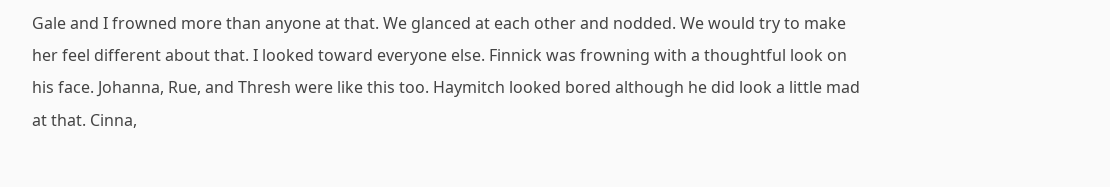Gale and I frowned more than anyone at that. We glanced at each other and nodded. We would try to make her feel different about that. I looked toward everyone else. Finnick was frowning with a thoughtful look on his face. Johanna, Rue, and Thresh were like this too. Haymitch looked bored although he did look a little mad at that. Cinna,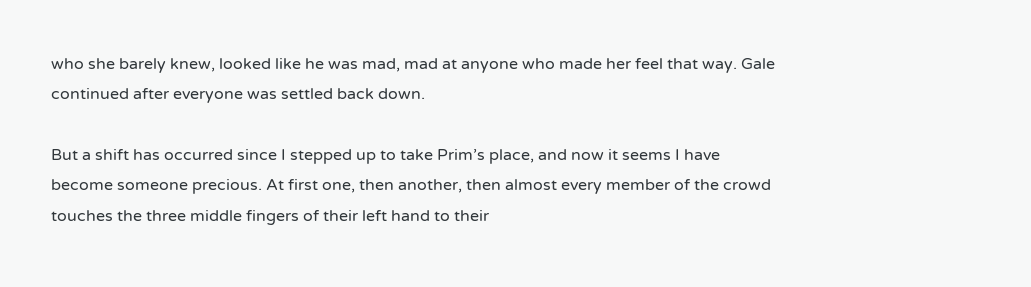who she barely knew, looked like he was mad, mad at anyone who made her feel that way. Gale continued after everyone was settled back down.

But a shift has occurred since I stepped up to take Prim’s place, and now it seems I have become someone precious. At first one, then another, then almost every member of the crowd touches the three middle fingers of their left hand to their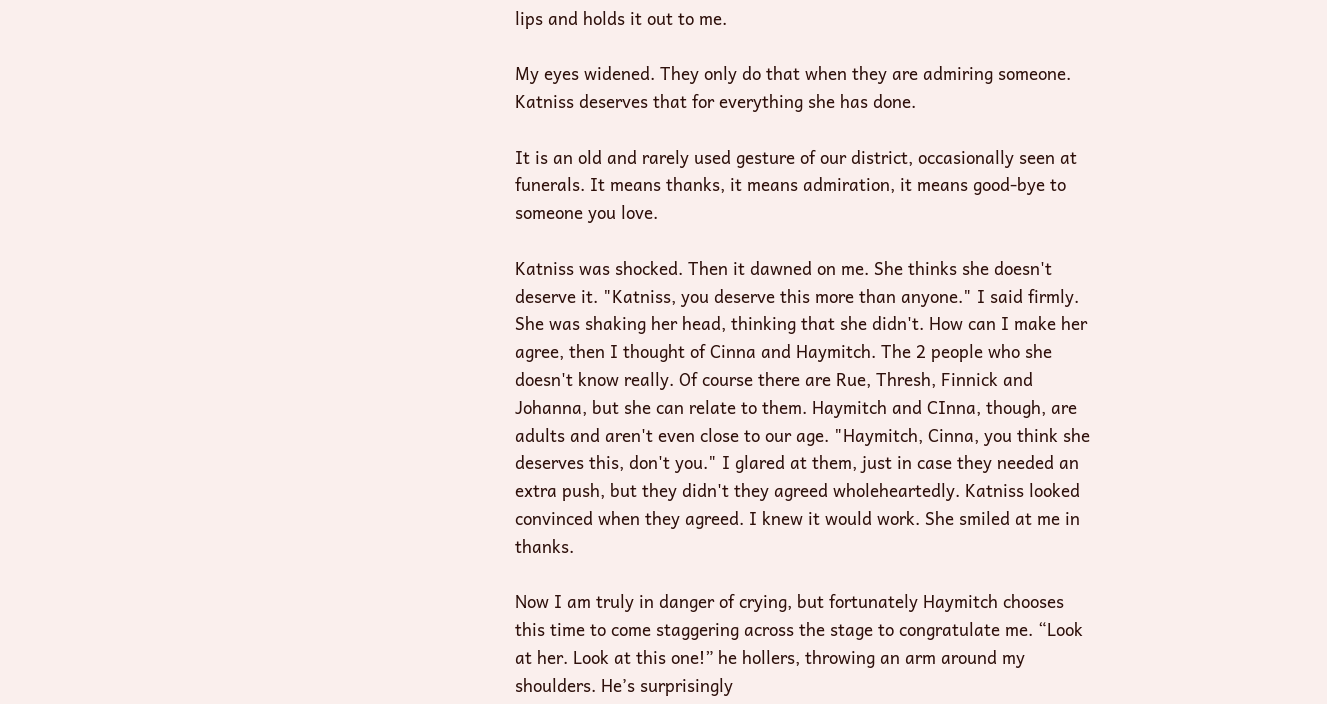lips and holds it out to me.

My eyes widened. They only do that when they are admiring someone. Katniss deserves that for everything she has done.

It is an old and rarely used gesture of our district, occasionally seen at funerals. It means thanks, it means admiration, it means good-bye to someone you love.

Katniss was shocked. Then it dawned on me. She thinks she doesn't deserve it. "Katniss, you deserve this more than anyone." I said firmly. She was shaking her head, thinking that she didn't. How can I make her agree, then I thought of Cinna and Haymitch. The 2 people who she doesn't know really. Of course there are Rue, Thresh, Finnick and Johanna, but she can relate to them. Haymitch and CInna, though, are adults and aren't even close to our age. "Haymitch, Cinna, you think she deserves this, don't you." I glared at them, just in case they needed an extra push, but they didn't they agreed wholeheartedly. Katniss looked convinced when they agreed. I knew it would work. She smiled at me in thanks.

Now I am truly in danger of crying, but fortunately Haymitch chooses this time to come staggering across the stage to congratulate me. “Look at her. Look at this one!” he hollers, throwing an arm around my shoulders. He’s surprisingly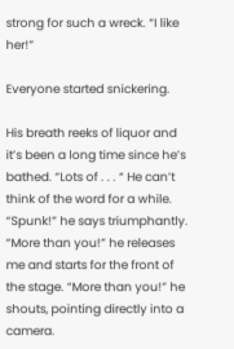strong for such a wreck. “I like her!”

Everyone started snickering.

His breath reeks of liquor and it’s been a long time since he’s bathed. “Lots of . . . “ He can’t think of the word for a while. “Spunk!” he says triumphantly. “More than you!” he releases me and starts for the front of the stage. “More than you!” he shouts, pointing directly into a camera.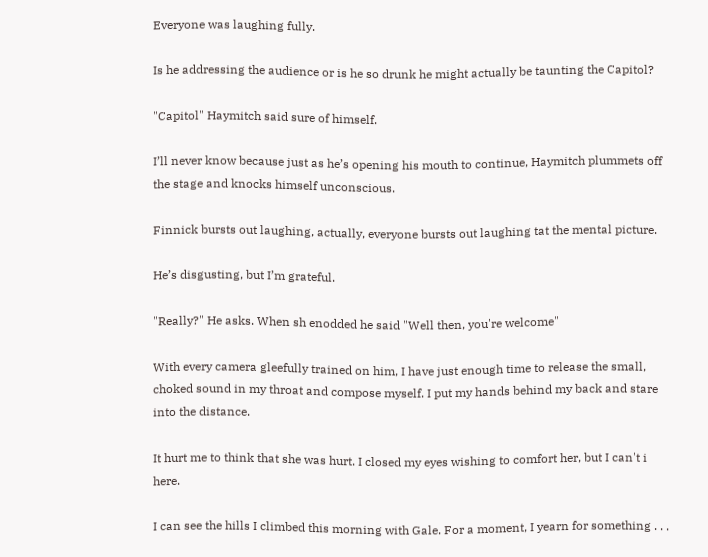Everyone was laughing fully.

Is he addressing the audience or is he so drunk he might actually be taunting the Capitol?

"Capitol" Haymitch said sure of himself.

I’ll never know because just as he’s opening his mouth to continue, Haymitch plummets off the stage and knocks himself unconscious.

Finnick bursts out laughing, actually, everyone bursts out laughing tat the mental picture.

He’s disgusting, but I’m grateful.

"Really?" He asks. When sh enodded he said "Well then, you're welcome"

With every camera gleefully trained on him, I have just enough time to release the small, choked sound in my throat and compose myself. I put my hands behind my back and stare into the distance.

It hurt me to think that she was hurt. I closed my eyes wishing to comfort her, but I can't i here.

I can see the hills I climbed this morning with Gale. For a moment, I yearn for something . . .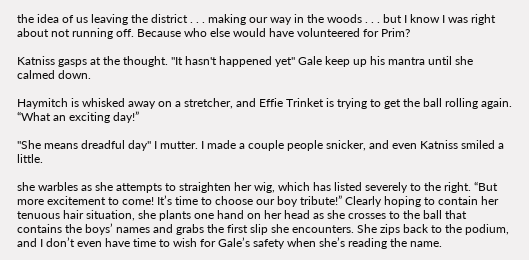the idea of us leaving the district . . . making our way in the woods . . . but I know I was right about not running off. Because who else would have volunteered for Prim?

Katniss gasps at the thought. "It hasn't happened yet" Gale keep up his mantra until she calmed down.

Haymitch is whisked away on a stretcher, and Effie Trinket is trying to get the ball rolling again. “What an exciting day!”

"She means dreadful day" I mutter. I made a couple people snicker, and even Katniss smiled a little.

she warbles as she attempts to straighten her wig, which has listed severely to the right. “But more excitement to come! It’s time to choose our boy tribute!” Clearly hoping to contain her tenuous hair situation, she plants one hand on her head as she crosses to the ball that contains the boys’ names and grabs the first slip she encounters. She zips back to the podium, and I don’t even have time to wish for Gale’s safety when she’s reading the name.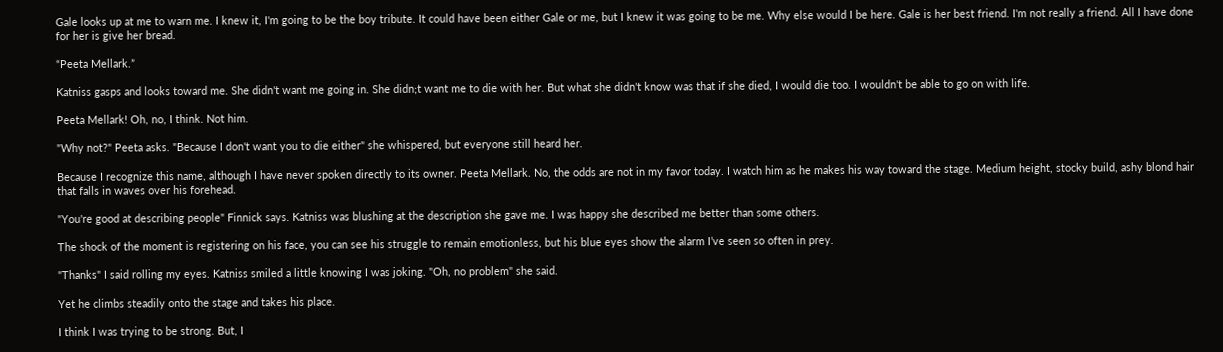Gale looks up at me to warn me. I knew it, I'm going to be the boy tribute. It could have been either Gale or me, but I knew it was going to be me. Why else would I be here. Gale is her best friend. I'm not really a friend. All I have done for her is give her bread.

“Peeta Mellark.”

Katniss gasps and looks toward me. She didn't want me going in. She didn;t want me to die with her. But what she didn't know was that if she died, I would die too. I wouldn't be able to go on with life.

Peeta Mellark! Oh, no, I think. Not him.

"Why not?" Peeta asks. "Because I don't want you to die either" she whispered, but everyone still heard her.

Because I recognize this name, although I have never spoken directly to its owner. Peeta Mellark. No, the odds are not in my favor today. I watch him as he makes his way toward the stage. Medium height, stocky build, ashy blond hair that falls in waves over his forehead.

"You're good at describing people" Finnick says. Katniss was blushing at the description she gave me. I was happy she described me better than some others.

The shock of the moment is registering on his face, you can see his struggle to remain emotionless, but his blue eyes show the alarm I’ve seen so often in prey.

"Thanks" I said rolling my eyes. Katniss smiled a little knowing I was joking. "Oh, no problem" she said.

Yet he climbs steadily onto the stage and takes his place.

I think I was trying to be strong. But, I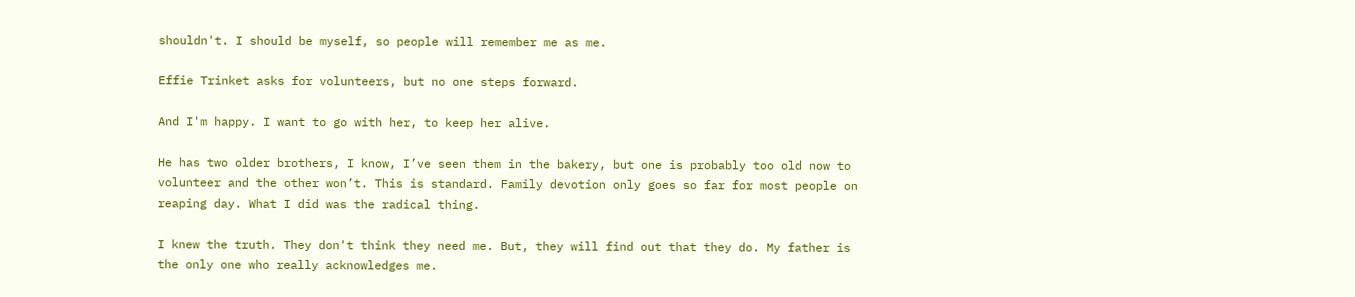shouldn't. I should be myself, so people will remember me as me.

Effie Trinket asks for volunteers, but no one steps forward.

And I'm happy. I want to go with her, to keep her alive.

He has two older brothers, I know, I’ve seen them in the bakery, but one is probably too old now to volunteer and the other won’t. This is standard. Family devotion only goes so far for most people on reaping day. What I did was the radical thing.

I knew the truth. They don't think they need me. But, they will find out that they do. My father is the only one who really acknowledges me.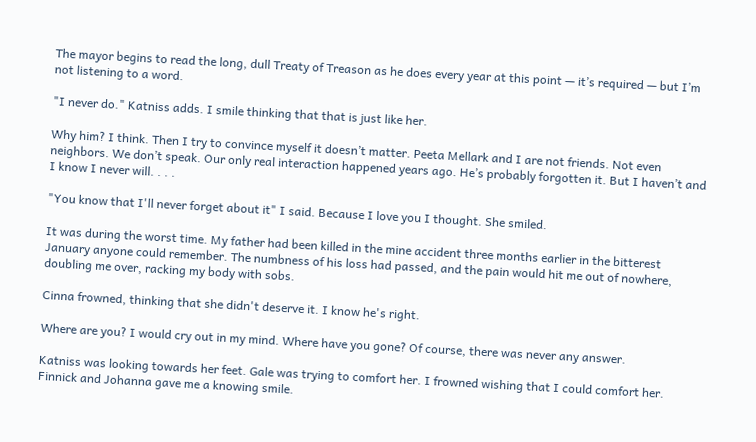The mayor begins to read the long, dull Treaty of Treason as he does every year at this point — it’s required — but I’m not listening to a word.

"I never do." Katniss adds. I smile thinking that that is just like her.

Why him? I think. Then I try to convince myself it doesn’t matter. Peeta Mellark and I are not friends. Not even neighbors. We don’t speak. Our only real interaction happened years ago. He’s probably forgotten it. But I haven’t and I know I never will. . . .

"You know that I'll never forget about it" I said. Because I love you I thought. She smiled.

It was during the worst time. My father had been killed in the mine accident three months earlier in the bitterest January anyone could remember. The numbness of his loss had passed, and the pain would hit me out of nowhere, doubling me over, racking my body with sobs.

Cinna frowned, thinking that she didn't deserve it. I know he's right.

Where are you? I would cry out in my mind. Where have you gone? Of course, there was never any answer.

Katniss was looking towards her feet. Gale was trying to comfort her. I frowned wishing that I could comfort her. Finnick and Johanna gave me a knowing smile.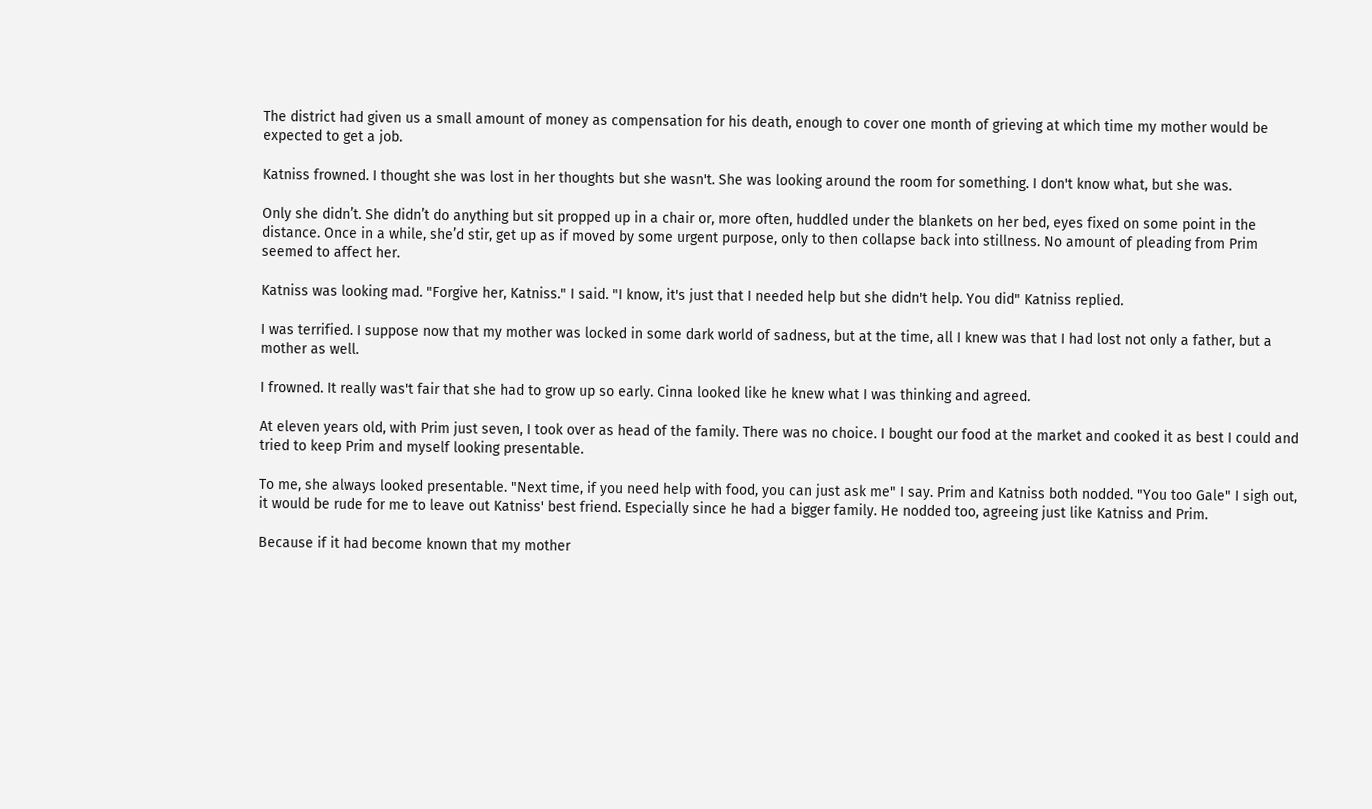The district had given us a small amount of money as compensation for his death, enough to cover one month of grieving at which time my mother would be expected to get a job.

Katniss frowned. I thought she was lost in her thoughts but she wasn't. She was looking around the room for something. I don't know what, but she was.

Only she didn’t. She didn’t do anything but sit propped up in a chair or, more often, huddled under the blankets on her bed, eyes fixed on some point in the distance. Once in a while, she’d stir, get up as if moved by some urgent purpose, only to then collapse back into stillness. No amount of pleading from Prim seemed to affect her.

Katniss was looking mad. "Forgive her, Katniss." I said. "I know, it's just that I needed help but she didn't help. You did" Katniss replied.

I was terrified. I suppose now that my mother was locked in some dark world of sadness, but at the time, all I knew was that I had lost not only a father, but a mother as well.

I frowned. It really was't fair that she had to grow up so early. Cinna looked like he knew what I was thinking and agreed.

At eleven years old, with Prim just seven, I took over as head of the family. There was no choice. I bought our food at the market and cooked it as best I could and tried to keep Prim and myself looking presentable.

To me, she always looked presentable. "Next time, if you need help with food, you can just ask me" I say. Prim and Katniss both nodded. "You too Gale" I sigh out, it would be rude for me to leave out Katniss' best friend. Especially since he had a bigger family. He nodded too, agreeing just like Katniss and Prim.

Because if it had become known that my mother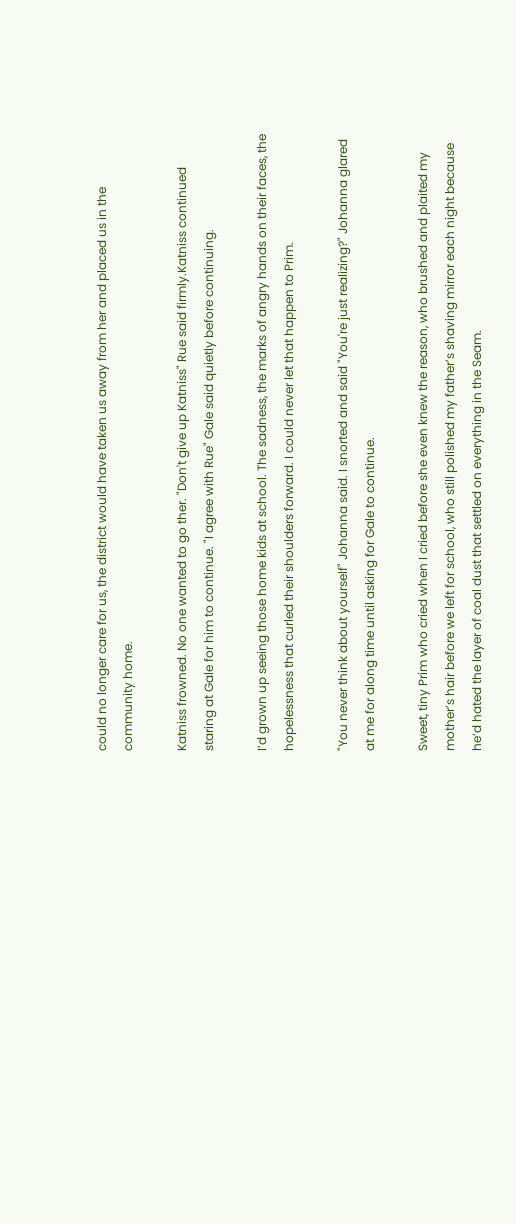could no longer care for us, the district would have taken us away from her and placed us in the community home.

Katniss frowned. No one wanted to go ther. "Don't give up Katniss" Rue said firmly.Katniss continued staring at Gale for him to continue. "I agree with Rue" Gale said quietly before continuing.

I’d grown up seeing those home kids at school. The sadness, the marks of angry hands on their faces, the hopelessness that curled their shoulders forward. I could never let that happen to Prim.

"You never think about yourself" Johanna said. I snorted and said "You're just realizing?" Johanna glared at me for along time until asking for Gale to continue.

Sweet, tiny Prim who cried when I cried before she even knew the reason, who brushed and plaited my mother’s hair before we left for school, who still polished my father’s shaving mirror each night because he’d hated the layer of coal dust that settled on everything in the Seam.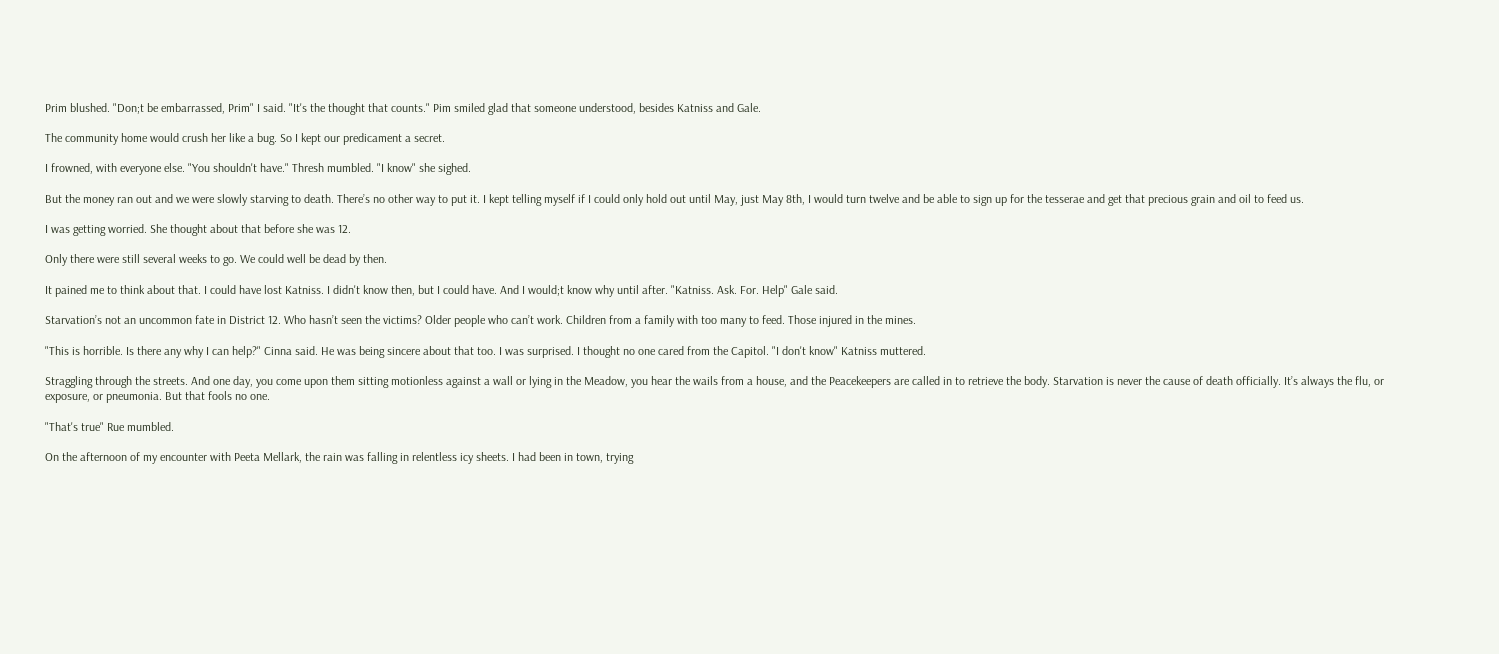Prim blushed. "Don;t be embarrassed, Prim" I said. "It's the thought that counts." Pim smiled glad that someone understood, besides Katniss and Gale.

The community home would crush her like a bug. So I kept our predicament a secret.

I frowned, with everyone else. "You shouldn't have." Thresh mumbled. "I know" she sighed.

But the money ran out and we were slowly starving to death. There’s no other way to put it. I kept telling myself if I could only hold out until May, just May 8th, I would turn twelve and be able to sign up for the tesserae and get that precious grain and oil to feed us.

I was getting worried. She thought about that before she was 12.

Only there were still several weeks to go. We could well be dead by then.

It pained me to think about that. I could have lost Katniss. I didn't know then, but I could have. And I would;t know why until after. "Katniss. Ask. For. Help" Gale said.

Starvation’s not an uncommon fate in District 12. Who hasn’t seen the victims? Older people who can’t work. Children from a family with too many to feed. Those injured in the mines.

"This is horrible. Is there any why I can help?" Cinna said. He was being sincere about that too. I was surprised. I thought no one cared from the Capitol. "I don't know" Katniss muttered.

Straggling through the streets. And one day, you come upon them sitting motionless against a wall or lying in the Meadow, you hear the wails from a house, and the Peacekeepers are called in to retrieve the body. Starvation is never the cause of death officially. It’s always the flu, or exposure, or pneumonia. But that fools no one.

"That's true" Rue mumbled.

On the afternoon of my encounter with Peeta Mellark, the rain was falling in relentless icy sheets. I had been in town, trying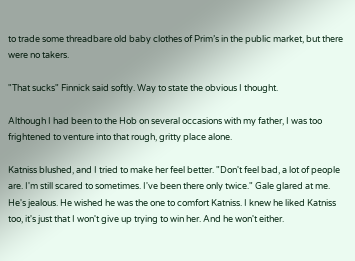to trade some threadbare old baby clothes of Prim’s in the public market, but there were no takers.

"That sucks" Finnick said softly. Way to state the obvious I thought.

Although I had been to the Hob on several occasions with my father, I was too frightened to venture into that rough, gritty place alone.

Katniss blushed, and I tried to make her feel better. "Don't feel bad, a lot of people are. I'm still scared to sometimes. I've been there only twice." Gale glared at me. He's jealous. He wished he was the one to comfort Katniss. I knew he liked Katniss too, it's just that I won't give up trying to win her. And he won't either.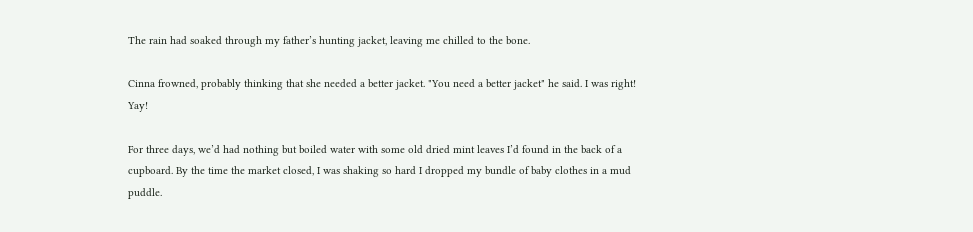The rain had soaked through my father’s hunting jacket, leaving me chilled to the bone.

Cinna frowned, probably thinking that she needed a better jacket. "You need a better jacket" he said. I was right! Yay!

For three days, we’d had nothing but boiled water with some old dried mint leaves I’d found in the back of a cupboard. By the time the market closed, I was shaking so hard I dropped my bundle of baby clothes in a mud puddle.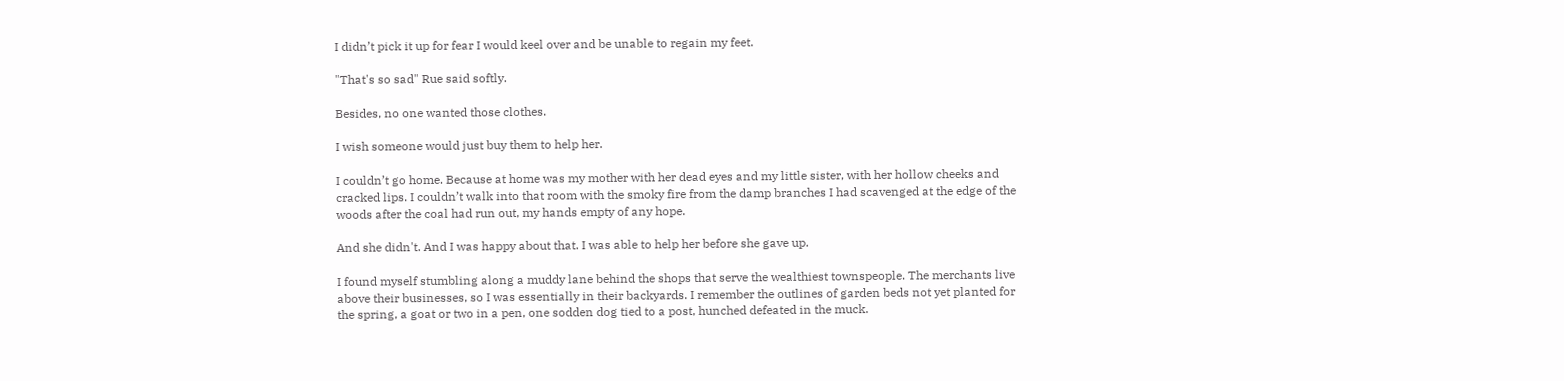I didn’t pick it up for fear I would keel over and be unable to regain my feet.

"That's so sad" Rue said softly.

Besides, no one wanted those clothes.

I wish someone would just buy them to help her.

I couldn’t go home. Because at home was my mother with her dead eyes and my little sister, with her hollow cheeks and cracked lips. I couldn’t walk into that room with the smoky fire from the damp branches I had scavenged at the edge of the woods after the coal had run out, my hands empty of any hope.

And she didn't. And I was happy about that. I was able to help her before she gave up.

I found myself stumbling along a muddy lane behind the shops that serve the wealthiest townspeople. The merchants live above their businesses, so I was essentially in their backyards. I remember the outlines of garden beds not yet planted for the spring, a goat or two in a pen, one sodden dog tied to a post, hunched defeated in the muck.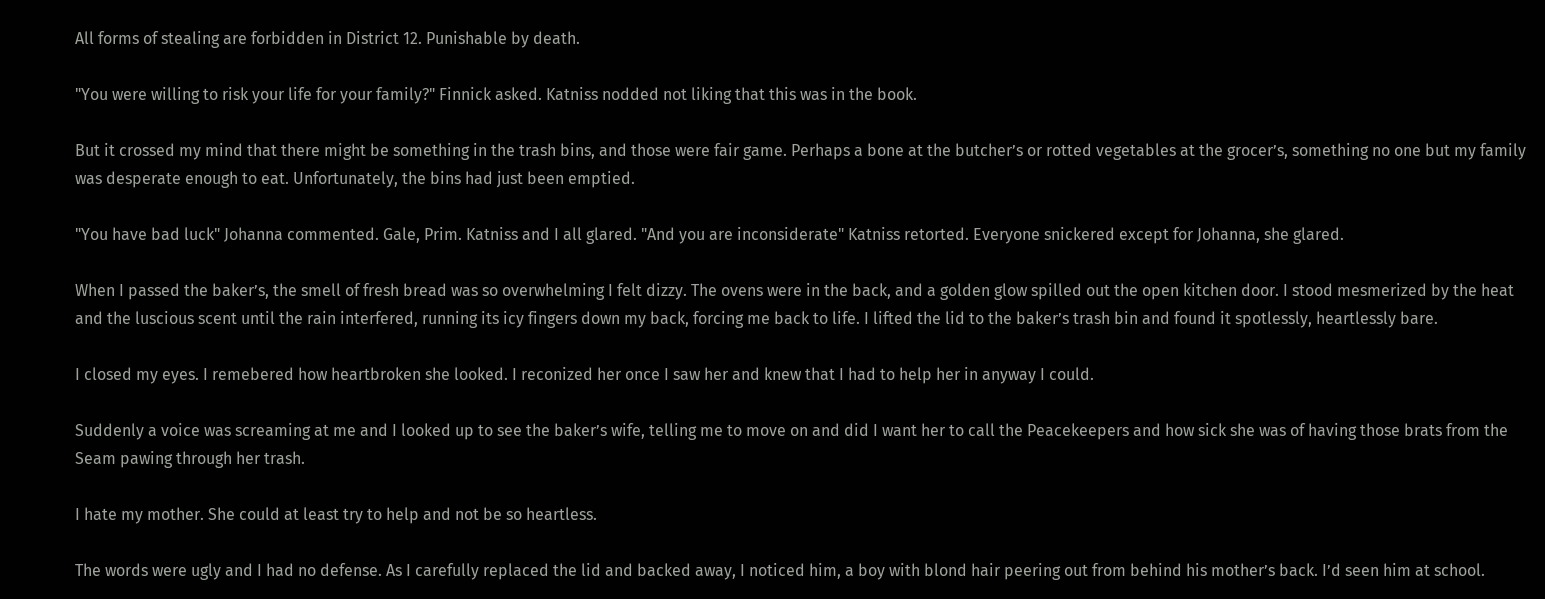All forms of stealing are forbidden in District 12. Punishable by death.

"You were willing to risk your life for your family?" Finnick asked. Katniss nodded not liking that this was in the book.

But it crossed my mind that there might be something in the trash bins, and those were fair game. Perhaps a bone at the butcher’s or rotted vegetables at the grocer’s, something no one but my family was desperate enough to eat. Unfortunately, the bins had just been emptied.

"You have bad luck" Johanna commented. Gale, Prim. Katniss and I all glared. "And you are inconsiderate" Katniss retorted. Everyone snickered except for Johanna, she glared.

When I passed the baker’s, the smell of fresh bread was so overwhelming I felt dizzy. The ovens were in the back, and a golden glow spilled out the open kitchen door. I stood mesmerized by the heat and the luscious scent until the rain interfered, running its icy fingers down my back, forcing me back to life. I lifted the lid to the baker’s trash bin and found it spotlessly, heartlessly bare.

I closed my eyes. I remebered how heartbroken she looked. I reconized her once I saw her and knew that I had to help her in anyway I could.

Suddenly a voice was screaming at me and I looked up to see the baker’s wife, telling me to move on and did I want her to call the Peacekeepers and how sick she was of having those brats from the Seam pawing through her trash.

I hate my mother. She could at least try to help and not be so heartless.

The words were ugly and I had no defense. As I carefully replaced the lid and backed away, I noticed him, a boy with blond hair peering out from behind his mother’s back. I’d seen him at school.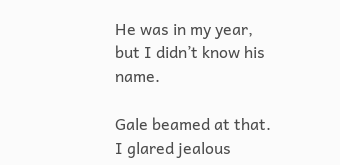He was in my year, but I didn’t know his name.

Gale beamed at that. I glared jealous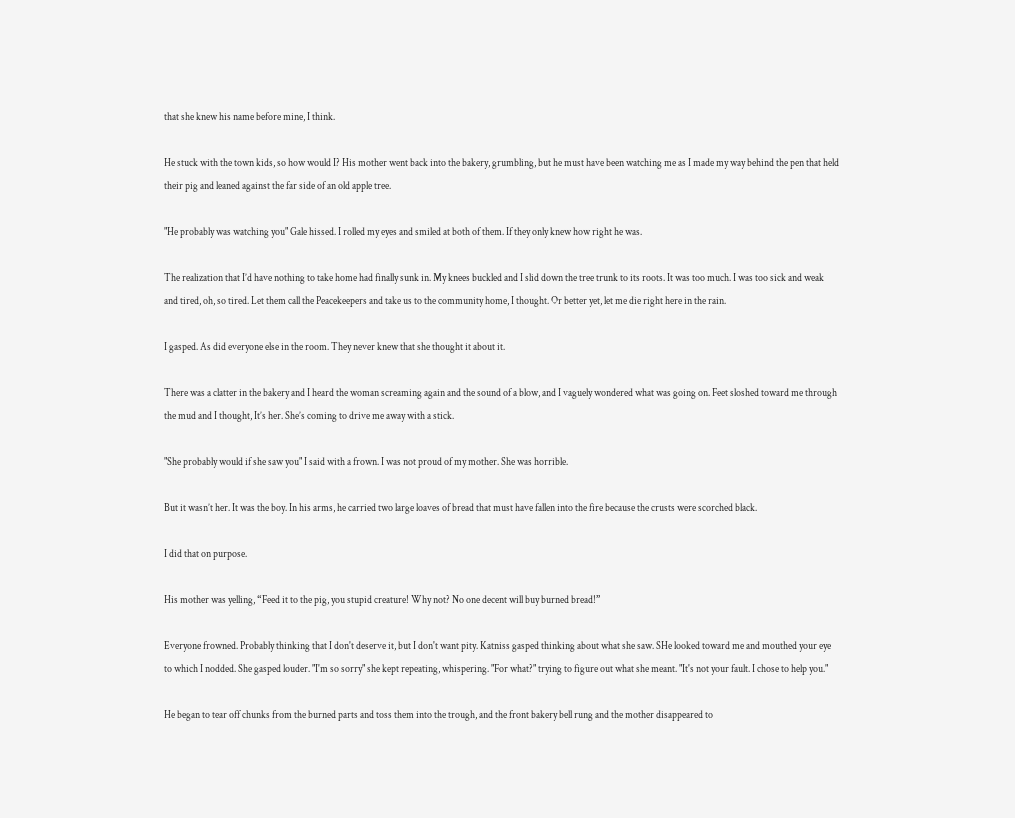that she knew his name before mine, I think.

He stuck with the town kids, so how would I? His mother went back into the bakery, grumbling, but he must have been watching me as I made my way behind the pen that held their pig and leaned against the far side of an old apple tree.

"He probably was watching you" Gale hissed. I rolled my eyes and smiled at both of them. If they only knew how right he was.

The realization that I’d have nothing to take home had finally sunk in. My knees buckled and I slid down the tree trunk to its roots. It was too much. I was too sick and weak and tired, oh, so tired. Let them call the Peacekeepers and take us to the community home, I thought. Or better yet, let me die right here in the rain.

I gasped. As did everyone else in the room. They never knew that she thought it about it.

There was a clatter in the bakery and I heard the woman screaming again and the sound of a blow, and I vaguely wondered what was going on. Feet sloshed toward me through the mud and I thought, It’s her. She’s coming to drive me away with a stick.

"She probably would if she saw you" I said with a frown. I was not proud of my mother. She was horrible.

But it wasn’t her. It was the boy. In his arms, he carried two large loaves of bread that must have fallen into the fire because the crusts were scorched black.

I did that on purpose.

His mother was yelling, “Feed it to the pig, you stupid creature! Why not? No one decent will buy burned bread!”

Everyone frowned. Probably thinking that I don't deserve it, but I don't want pity. Katniss gasped thinking about what she saw. SHe looked toward me and mouthed your eye to which I nodded. She gasped louder. "I'm so sorry" she kept repeating, whispering. "For what?" trying to figure out what she meant. "It's not your fault. I chose to help you."

He began to tear off chunks from the burned parts and toss them into the trough, and the front bakery bell rung and the mother disappeared to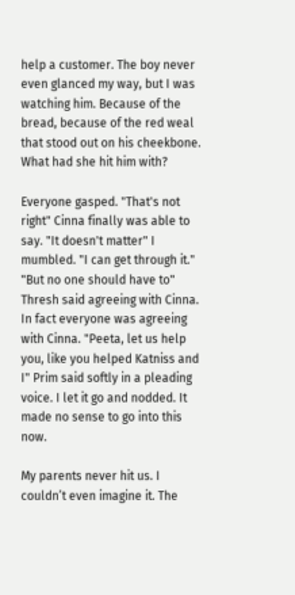help a customer. The boy never even glanced my way, but I was watching him. Because of the bread, because of the red weal that stood out on his cheekbone. What had she hit him with?

Everyone gasped. "That's not right" Cinna finally was able to say. "It doesn't matter" I mumbled. "I can get through it." "But no one should have to" Thresh said agreeing with Cinna. In fact everyone was agreeing with Cinna. "Peeta, let us help you, like you helped Katniss and I" Prim said softly in a pleading voice. I let it go and nodded. It made no sense to go into this now.

My parents never hit us. I couldn’t even imagine it. The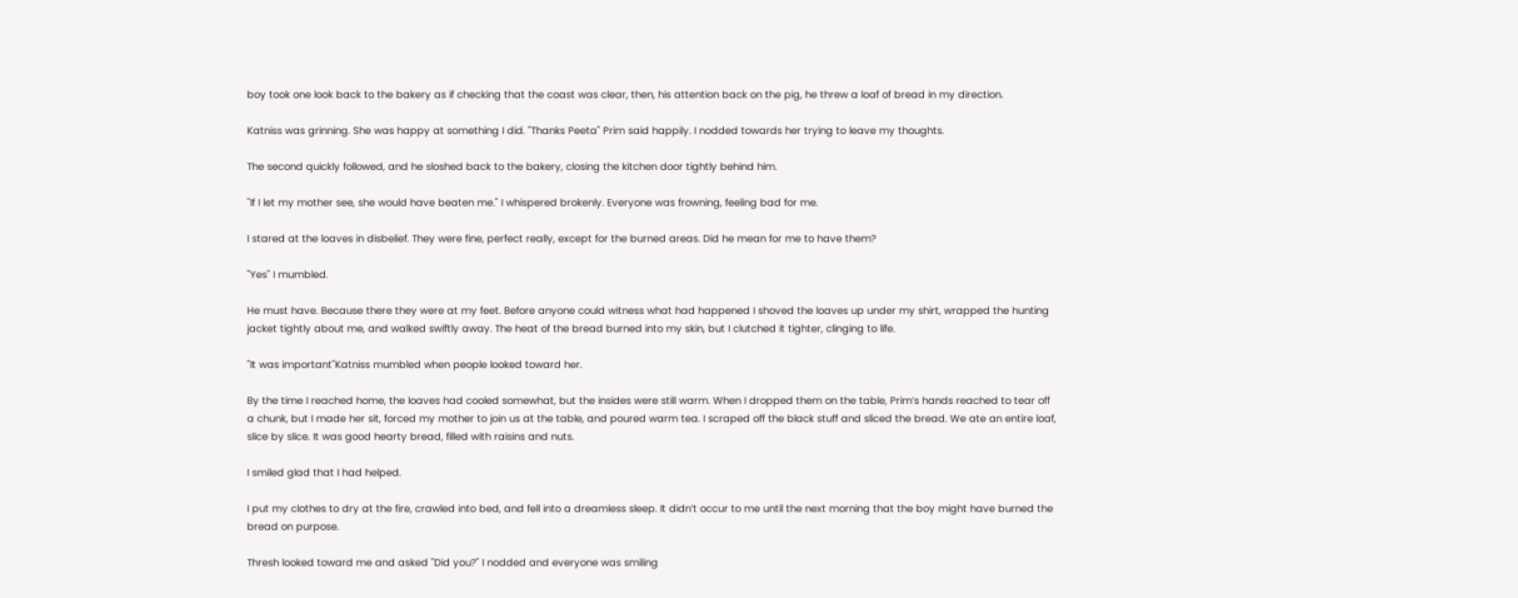boy took one look back to the bakery as if checking that the coast was clear, then, his attention back on the pig, he threw a loaf of bread in my direction.

Katniss was grinning. She was happy at something I did. "Thanks Peeta" Prim said happily. I nodded towards her trying to leave my thoughts.

The second quickly followed, and he sloshed back to the bakery, closing the kitchen door tightly behind him.

"If I let my mother see, she would have beaten me." I whispered brokenly. Everyone was frowning, feeling bad for me.

I stared at the loaves in disbelief. They were fine, perfect really, except for the burned areas. Did he mean for me to have them?

"Yes" I mumbled.

He must have. Because there they were at my feet. Before anyone could witness what had happened I shoved the loaves up under my shirt, wrapped the hunting jacket tightly about me, and walked swiftly away. The heat of the bread burned into my skin, but I clutched it tighter, clinging to life.

"It was important"Katniss mumbled when people looked toward her.

By the time I reached home, the loaves had cooled somewhat, but the insides were still warm. When I dropped them on the table, Prim’s hands reached to tear off a chunk, but I made her sit, forced my mother to join us at the table, and poured warm tea. I scraped off the black stuff and sliced the bread. We ate an entire loaf, slice by slice. It was good hearty bread, filled with raisins and nuts.

I smiled glad that I had helped.

I put my clothes to dry at the fire, crawled into bed, and fell into a dreamless sleep. It didn’t occur to me until the next morning that the boy might have burned the bread on purpose.

Thresh looked toward me and asked "Did you?" I nodded and everyone was smiling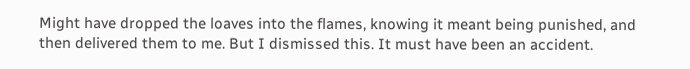Might have dropped the loaves into the flames, knowing it meant being punished, and then delivered them to me. But I dismissed this. It must have been an accident.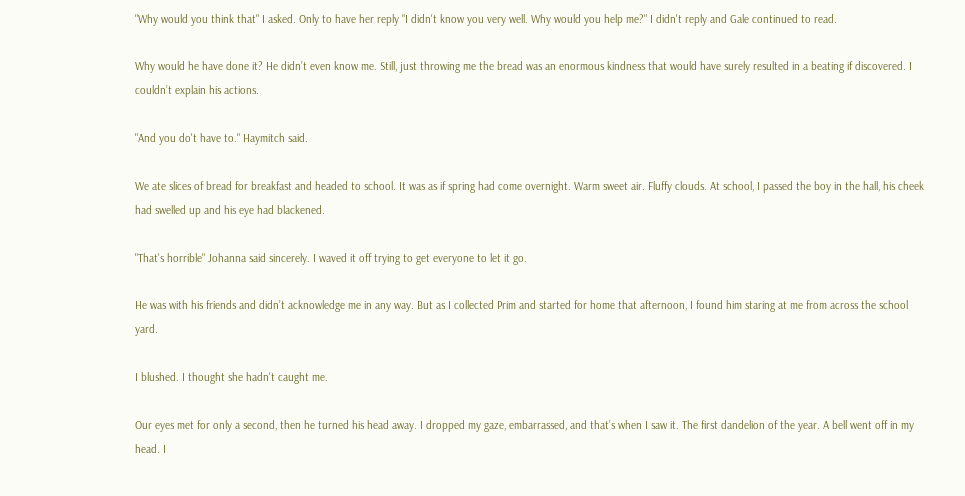"Why would you think that" I asked. Only to have her reply "I didn't know you very well. Why would you help me?" I didn't reply and Gale continued to read.

Why would he have done it? He didn’t even know me. Still, just throwing me the bread was an enormous kindness that would have surely resulted in a beating if discovered. I couldn’t explain his actions.

"And you do't have to." Haymitch said.

We ate slices of bread for breakfast and headed to school. It was as if spring had come overnight. Warm sweet air. Fluffy clouds. At school, I passed the boy in the hall, his cheek had swelled up and his eye had blackened.

"That's horrible" Johanna said sincerely. I waved it off trying to get everyone to let it go.

He was with his friends and didn’t acknowledge me in any way. But as I collected Prim and started for home that afternoon, I found him staring at me from across the school yard.

I blushed. I thought she hadn't caught me.

Our eyes met for only a second, then he turned his head away. I dropped my gaze, embarrassed, and that’s when I saw it. The first dandelion of the year. A bell went off in my head. I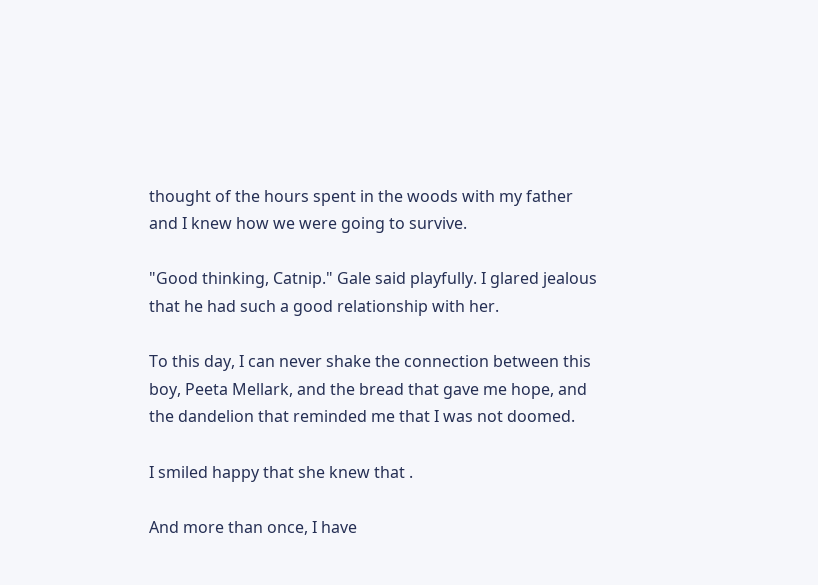thought of the hours spent in the woods with my father and I knew how we were going to survive.

"Good thinking, Catnip." Gale said playfully. I glared jealous that he had such a good relationship with her.

To this day, I can never shake the connection between this boy, Peeta Mellark, and the bread that gave me hope, and the dandelion that reminded me that I was not doomed.

I smiled happy that she knew that .

And more than once, I have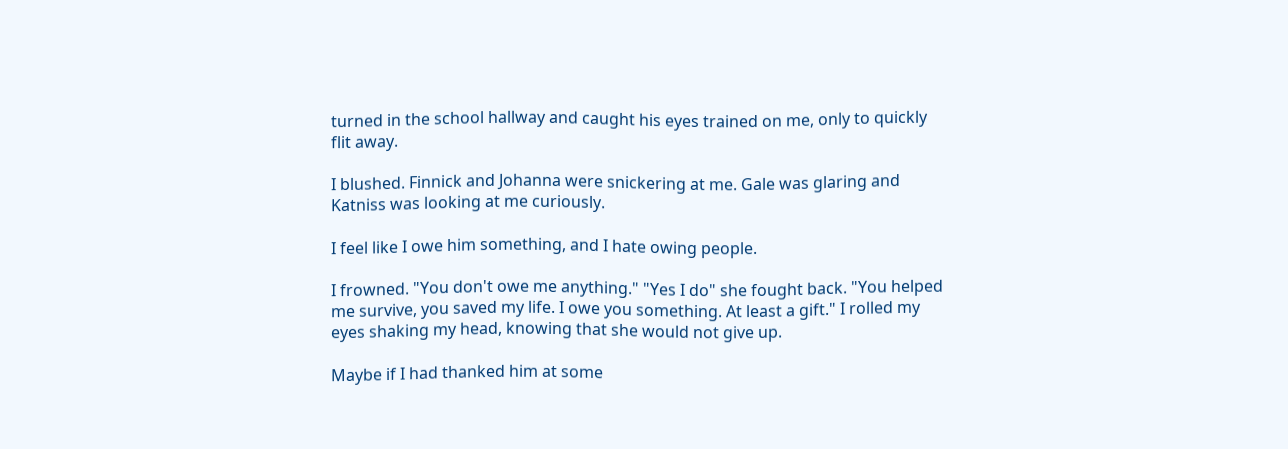turned in the school hallway and caught his eyes trained on me, only to quickly flit away.

I blushed. Finnick and Johanna were snickering at me. Gale was glaring and Katniss was looking at me curiously.

I feel like I owe him something, and I hate owing people.

I frowned. "You don't owe me anything." "Yes I do" she fought back. "You helped me survive, you saved my life. I owe you something. At least a gift." I rolled my eyes shaking my head, knowing that she would not give up.

Maybe if I had thanked him at some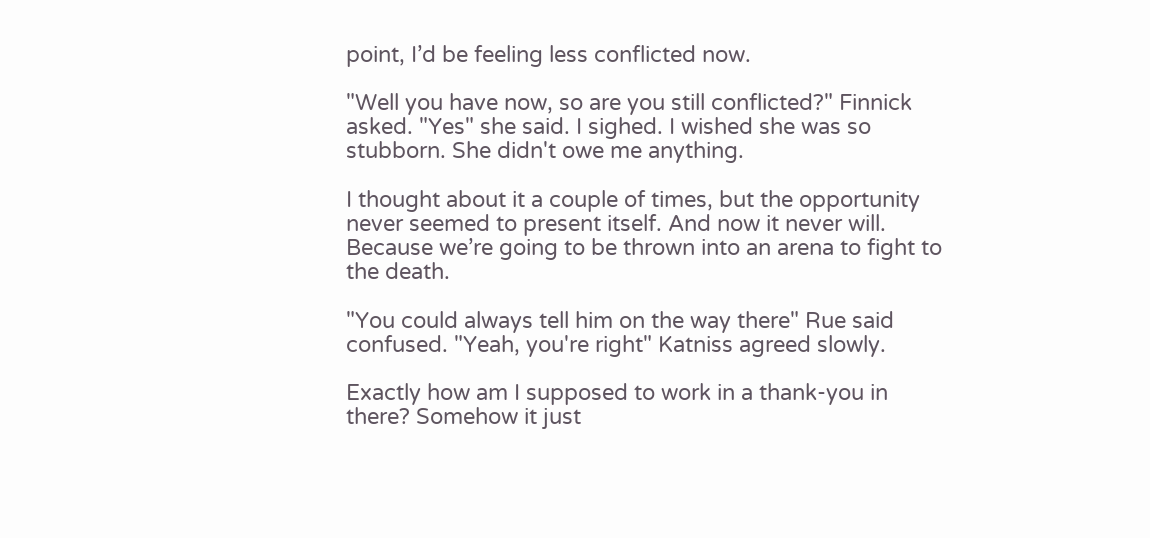point, I’d be feeling less conflicted now.

"Well you have now, so are you still conflicted?" Finnick asked. "Yes" she said. I sighed. I wished she was so stubborn. She didn't owe me anything.

I thought about it a couple of times, but the opportunity never seemed to present itself. And now it never will. Because we’re going to be thrown into an arena to fight to the death.

"You could always tell him on the way there" Rue said confused. "Yeah, you're right" Katniss agreed slowly.

Exactly how am I supposed to work in a thank-you in there? Somehow it just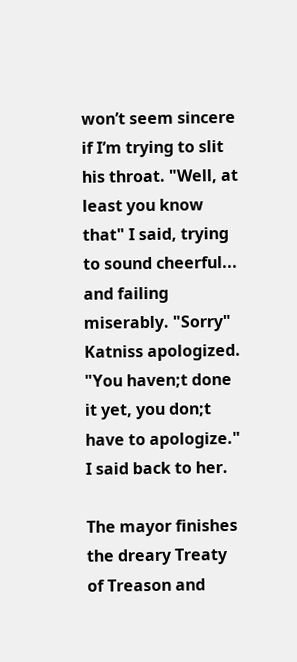won’t seem sincere if I’m trying to slit his throat. "Well, at least you know that" I said, trying to sound cheerful... and failing miserably. "Sorry" Katniss apologized. "You haven;t done it yet, you don;t have to apologize." I said back to her.

The mayor finishes the dreary Treaty of Treason and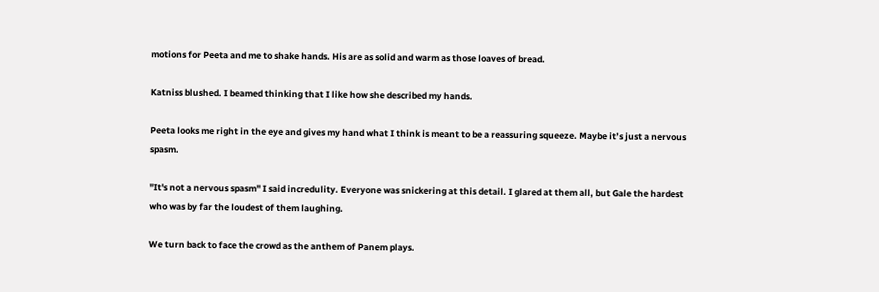motions for Peeta and me to shake hands. His are as solid and warm as those loaves of bread.

Katniss blushed. I beamed thinking that I like how she described my hands.

Peeta looks me right in the eye and gives my hand what I think is meant to be a reassuring squeeze. Maybe it’s just a nervous spasm.

"It's not a nervous spasm" I said incredulity. Everyone was snickering at this detail. I glared at them all, but Gale the hardest who was by far the loudest of them laughing.

We turn back to face the crowd as the anthem of Panem plays.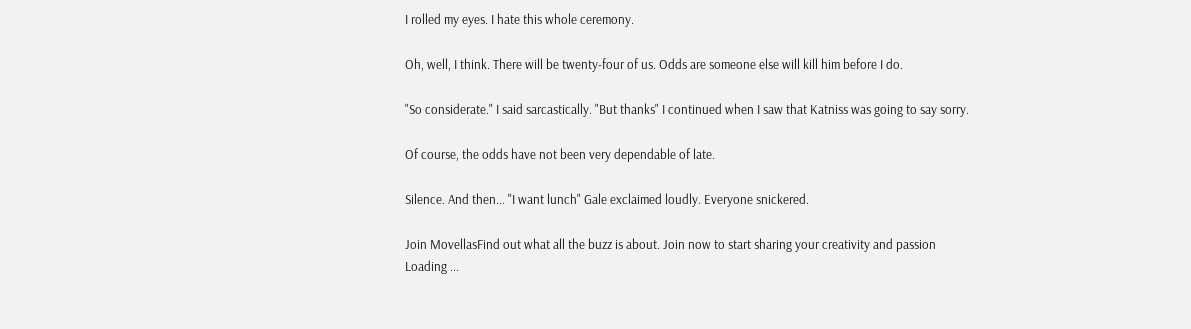I rolled my eyes. I hate this whole ceremony.

Oh, well, I think. There will be twenty-four of us. Odds are someone else will kill him before I do.

"So considerate." I said sarcastically. "But thanks" I continued when I saw that Katniss was going to say sorry.

Of course, the odds have not been very dependable of late.

Silence. And then... "I want lunch" Gale exclaimed loudly. Everyone snickered.

Join MovellasFind out what all the buzz is about. Join now to start sharing your creativity and passion
Loading ...